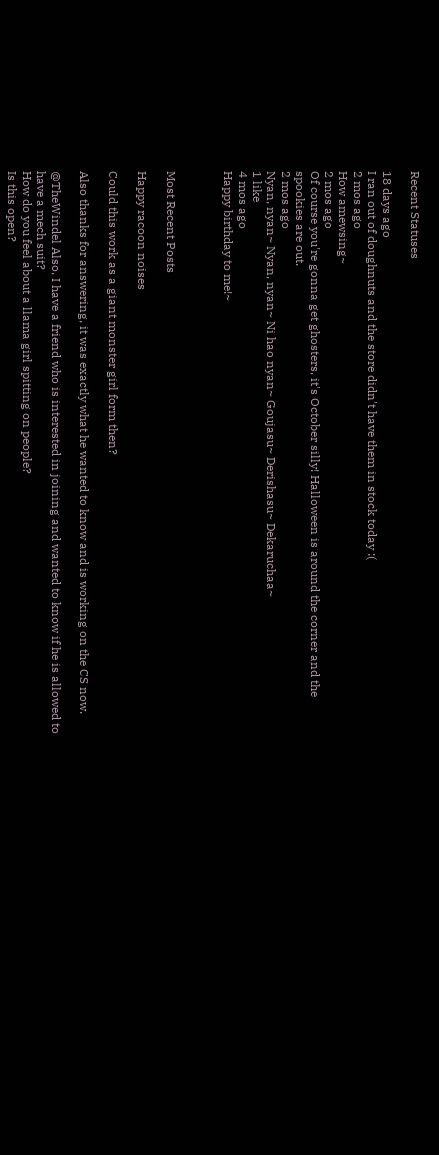Recent Statuses

18 days ago
I ran out of doughnuts and the store didn't have them in stock today :(
2 mos ago
How amewsing~
2 mos ago
Of course you're gonna get ghosters, it's October silly! Halloween is around the corner and the spookies are out.
2 mos ago
Nyan, nyan~ Nyan, nyan~ Ni hao nyan~ Goujasu~ Derishasu~ Dekaruchaa~
1 like
4 mos ago
Happy birthday to me!~



Most Recent Posts

Happy racoon noises

Could this work as a giant monster girl form then?

Also thanks for answering, it was exactly what he wanted to know and is working on the CS now.

@TheWindel Also, I have a friend who is interested in joining and wanted to know if he is allowed to have a mech suit?
How do you feel about a llama girl spitting on people?
Is this open?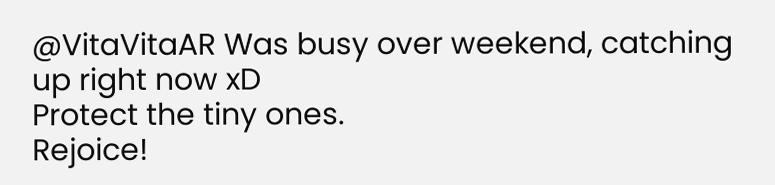@VitaVitaAR Was busy over weekend, catching up right now xD
Protect the tiny ones.
Rejoice!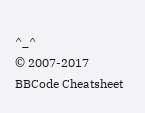^_^
© 2007-2017
BBCode Cheatsheet